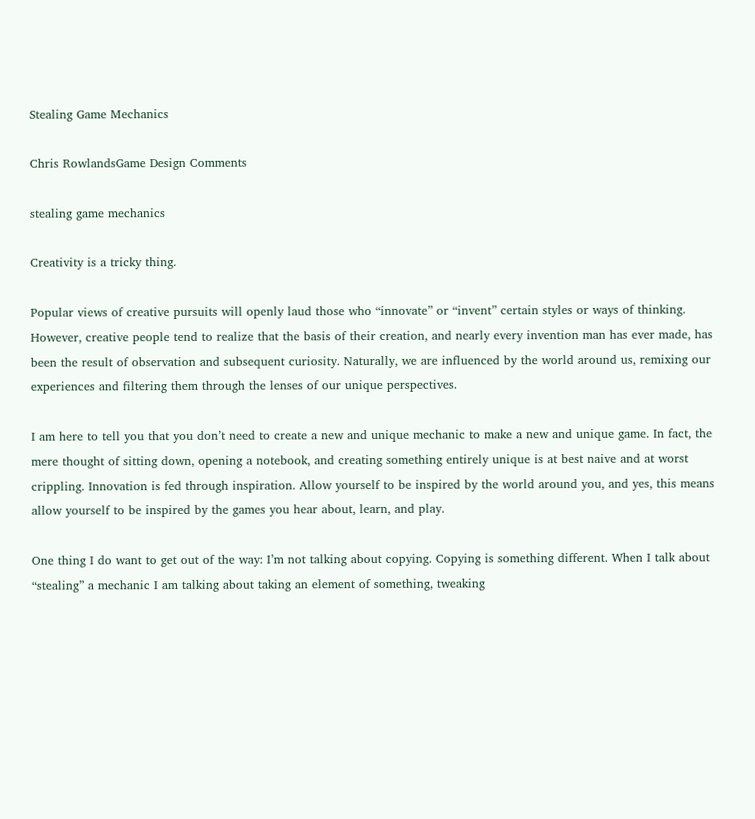Stealing Game Mechanics

Chris RowlandsGame Design Comments

stealing game mechanics

Creativity is a tricky thing.

Popular views of creative pursuits will openly laud those who “innovate” or “invent” certain styles or ways of thinking. However, creative people tend to realize that the basis of their creation, and nearly every invention man has ever made, has been the result of observation and subsequent curiosity. Naturally, we are influenced by the world around us, remixing our experiences and filtering them through the lenses of our unique perspectives.

I am here to tell you that you don’t need to create a new and unique mechanic to make a new and unique game. In fact, the mere thought of sitting down, opening a notebook, and creating something entirely unique is at best naive and at worst crippling. Innovation is fed through inspiration. Allow yourself to be inspired by the world around you, and yes, this means allow yourself to be inspired by the games you hear about, learn, and play.

One thing I do want to get out of the way: I’m not talking about copying. Copying is something different. When I talk about “stealing” a mechanic I am talking about taking an element of something, tweaking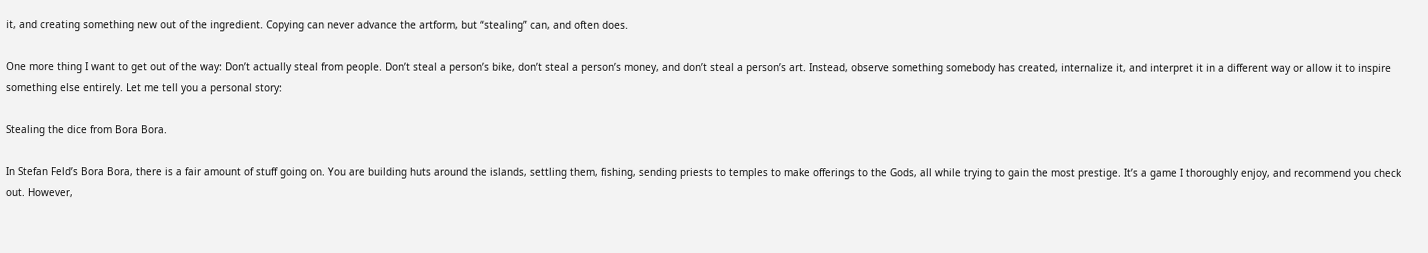it, and creating something new out of the ingredient. Copying can never advance the artform, but “stealing” can, and often does.

One more thing I want to get out of the way: Don’t actually steal from people. Don’t steal a person’s bike, don’t steal a person’s money, and don’t steal a person’s art. Instead, observe something somebody has created, internalize it, and interpret it in a different way or allow it to inspire something else entirely. Let me tell you a personal story:

Stealing the dice from Bora Bora.

In Stefan Feld’s Bora Bora, there is a fair amount of stuff going on. You are building huts around the islands, settling them, fishing, sending priests to temples to make offerings to the Gods, all while trying to gain the most prestige. It’s a game I thoroughly enjoy, and recommend you check out. However,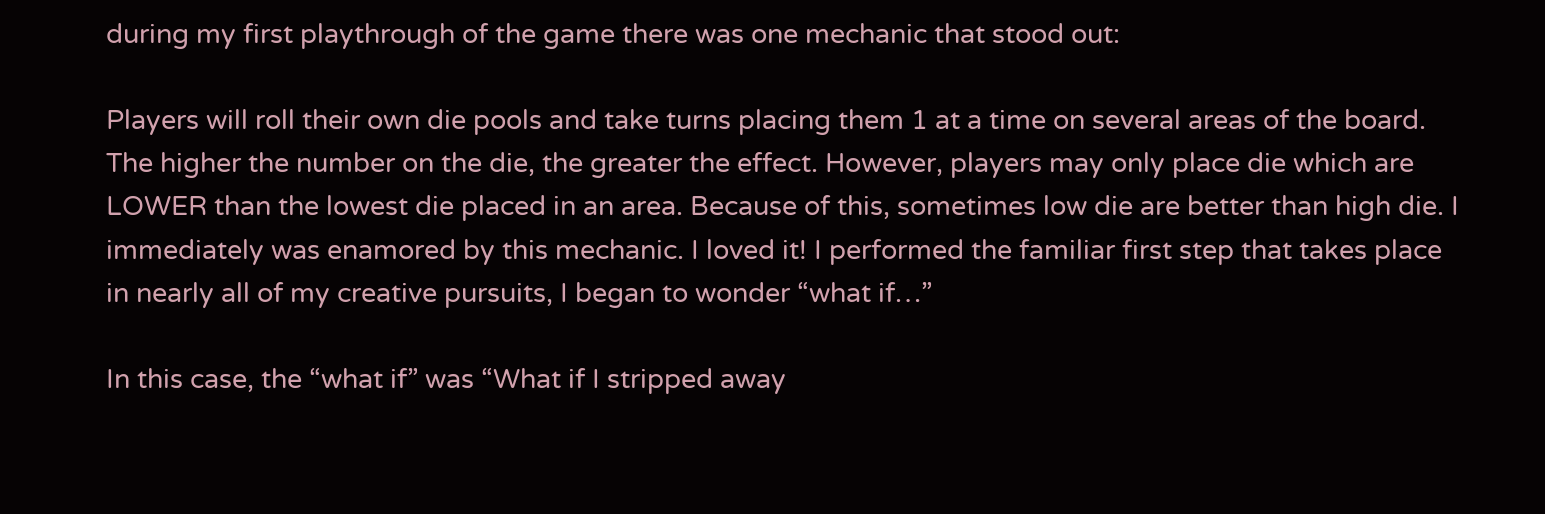during my first playthrough of the game there was one mechanic that stood out:

Players will roll their own die pools and take turns placing them 1 at a time on several areas of the board. The higher the number on the die, the greater the effect. However, players may only place die which are LOWER than the lowest die placed in an area. Because of this, sometimes low die are better than high die. I immediately was enamored by this mechanic. I loved it! I performed the familiar first step that takes place in nearly all of my creative pursuits, I began to wonder “what if…”

In this case, the “what if” was “What if I stripped away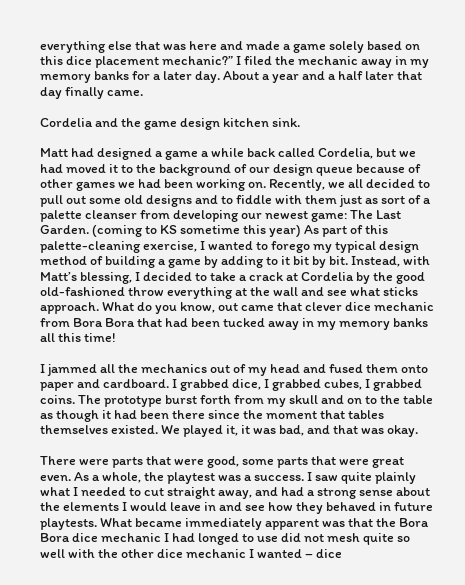everything else that was here and made a game solely based on this dice placement mechanic?” I filed the mechanic away in my memory banks for a later day. About a year and a half later that day finally came.

Cordelia and the game design kitchen sink.

Matt had designed a game a while back called Cordelia, but we had moved it to the background of our design queue because of other games we had been working on. Recently, we all decided to pull out some old designs and to fiddle with them just as sort of a palette cleanser from developing our newest game: The Last Garden. (coming to KS sometime this year) As part of this palette-cleaning exercise, I wanted to forego my typical design method of building a game by adding to it bit by bit. Instead, with Matt’s blessing, I decided to take a crack at Cordelia by the good old-fashioned throw everything at the wall and see what sticks approach. What do you know, out came that clever dice mechanic from Bora Bora that had been tucked away in my memory banks all this time!

I jammed all the mechanics out of my head and fused them onto paper and cardboard. I grabbed dice, I grabbed cubes, I grabbed coins. The prototype burst forth from my skull and on to the table as though it had been there since the moment that tables themselves existed. We played it, it was bad, and that was okay.

There were parts that were good, some parts that were great even. As a whole, the playtest was a success. I saw quite plainly what I needed to cut straight away, and had a strong sense about the elements I would leave in and see how they behaved in future playtests. What became immediately apparent was that the Bora Bora dice mechanic I had longed to use did not mesh quite so well with the other dice mechanic I wanted – dice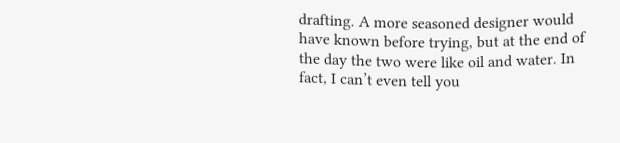drafting. A more seasoned designer would have known before trying, but at the end of the day the two were like oil and water. In fact, I can’t even tell you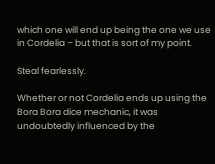which one will end up being the one we use in Cordelia – but that is sort of my point.

Steal fearlessly.

Whether or not Cordelia ends up using the Bora Bora dice mechanic, it was undoubtedly influenced by the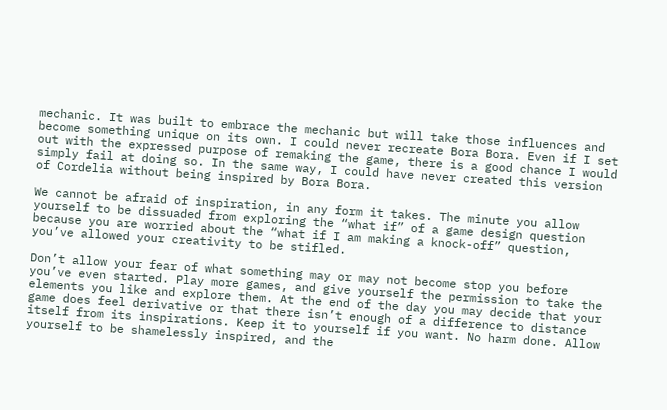mechanic. It was built to embrace the mechanic but will take those influences and become something unique on its own. I could never recreate Bora Bora. Even if I set out with the expressed purpose of remaking the game, there is a good chance I would simply fail at doing so. In the same way, I could have never created this version of Cordelia without being inspired by Bora Bora.

We cannot be afraid of inspiration, in any form it takes. The minute you allow yourself to be dissuaded from exploring the “what if” of a game design question because you are worried about the “what if I am making a knock-off” question, you’ve allowed your creativity to be stifled.

Don’t allow your fear of what something may or may not become stop you before you’ve even started. Play more games, and give yourself the permission to take the elements you like and explore them. At the end of the day you may decide that your game does feel derivative or that there isn’t enough of a difference to distance itself from its inspirations. Keep it to yourself if you want. No harm done. Allow yourself to be shamelessly inspired, and the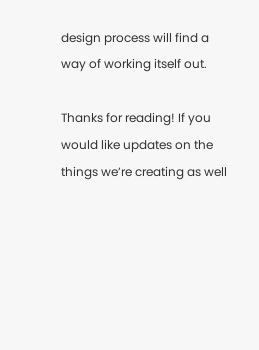design process will find a way of working itself out.

Thanks for reading! If you would like updates on the things we’re creating as well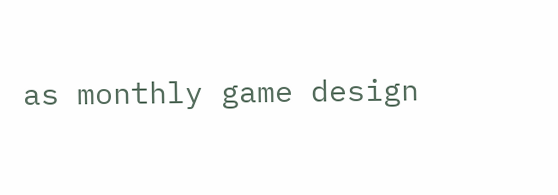as monthly game design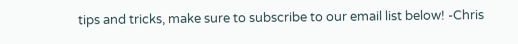tips and tricks, make sure to subscribe to our email list below! -Chris